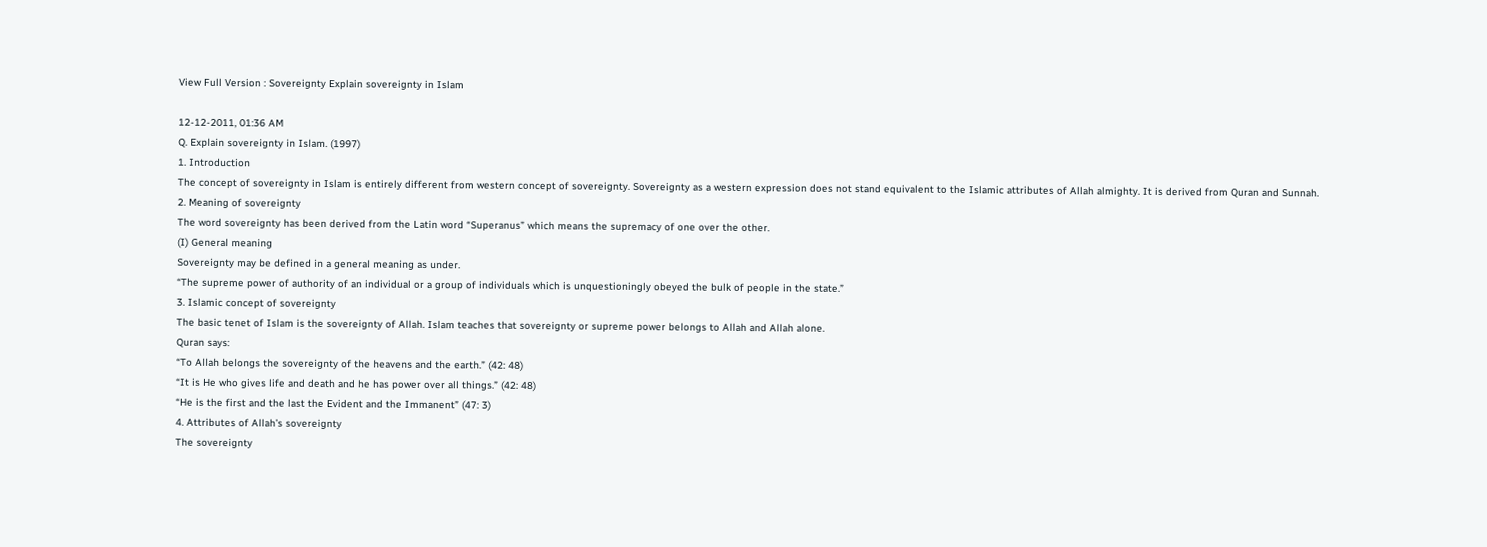View Full Version : Sovereignty Explain sovereignty in Islam

12-12-2011, 01:36 AM
Q. Explain sovereignty in Islam. (1997)
1. Introduction
The concept of sovereignty in Islam is entirely different from western concept of sovereignty. Sovereignty as a western expression does not stand equivalent to the Islamic attributes of Allah almighty. It is derived from Quran and Sunnah.
2. Meaning of sovereignty
The word sovereignty has been derived from the Latin word “Superanus” which means the supremacy of one over the other.
(I) General meaning
Sovereignty may be defined in a general meaning as under.
“The supreme power of authority of an individual or a group of individuals which is unquestioningly obeyed the bulk of people in the state.”
3. Islamic concept of sovereignty
The basic tenet of Islam is the sovereignty of Allah. Islam teaches that sovereignty or supreme power belongs to Allah and Allah alone.
Quran says:
“To Allah belongs the sovereignty of the heavens and the earth.” (42: 48)
“It is He who gives life and death and he has power over all things.” (42: 48)
“He is the first and the last the Evident and the Immanent” (47: 3)
4. Attributes of Allah’s sovereignty
The sovereignty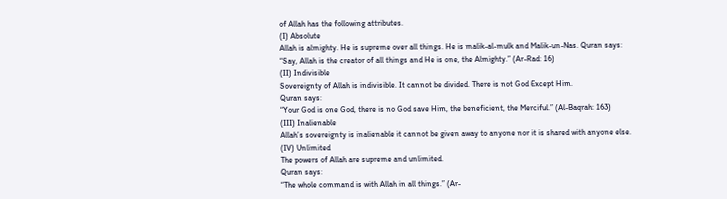of Allah has the following attributes.
(I) Absolute
Allah is almighty. He is supreme over all things. He is malik-al-mulk and Malik-un-Nas. Quran says:
“Say, Allah is the creator of all things and He is one, the Almighty.” (Ar-Rad: 16)
(II) Indivisible
Sovereignty of Allah is indivisible. It cannot be divided. There is not God Except Him.
Quran says:
“Your God is one God, there is no God save Him, the beneficient, the Merciful.” (Al-Baqrah: 163)
(III) Inalienable
Allah’s sovereignty is inalienable it cannot be given away to anyone nor it is shared with anyone else.
(IV) Unlimited
The powers of Allah are supreme and unlimited.
Quran says:
“The whole command is with Allah in all things.” (Ar-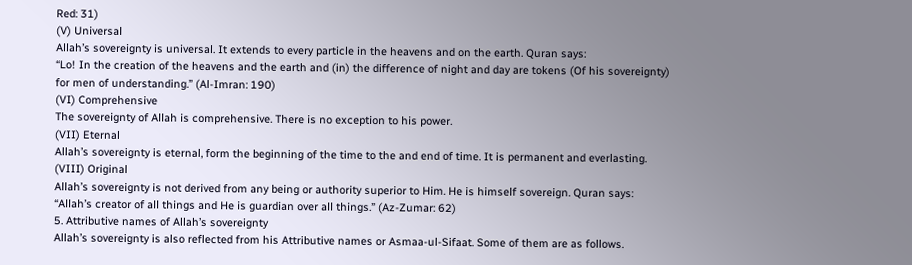Red: 31)
(V) Universal
Allah’s sovereignty is universal. It extends to every particle in the heavens and on the earth. Quran says:
“Lo! In the creation of the heavens and the earth and (in) the difference of night and day are tokens (Of his sovereignty) for men of understanding.” (Al-Imran: 190)
(VI) Comprehensive
The sovereignty of Allah is comprehensive. There is no exception to his power.
(VII) Eternal
Allah’s sovereignty is eternal, form the beginning of the time to the and end of time. It is permanent and everlasting.
(VIII) Original
Allah’s sovereignty is not derived from any being or authority superior to Him. He is himself sovereign. Quran says:
“Allah’s creator of all things and He is guardian over all things.” (Az-Zumar: 62)
5. Attributive names of Allah’s sovereignty
Allah’s sovereignty is also reflected from his Attributive names or Asmaa-ul-Sifaat. Some of them are as follows.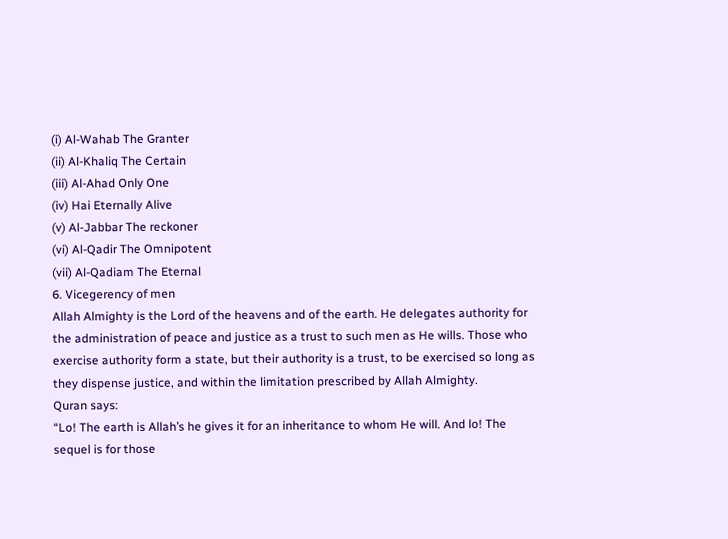(i) Al-Wahab The Granter
(ii) Al-Khaliq The Certain
(iii) Al-Ahad Only One
(iv) Hai Eternally Alive
(v) Al-Jabbar The reckoner
(vi) Al-Qadir The Omnipotent
(vii) Al-Qadiam The Eternal
6. Vicegerency of men
Allah Almighty is the Lord of the heavens and of the earth. He delegates authority for the administration of peace and justice as a trust to such men as He wills. Those who exercise authority form a state, but their authority is a trust, to be exercised so long as they dispense justice, and within the limitation prescribed by Allah Almighty.
Quran says:
“Lo! The earth is Allah’s he gives it for an inheritance to whom He will. And lo! The sequel is for those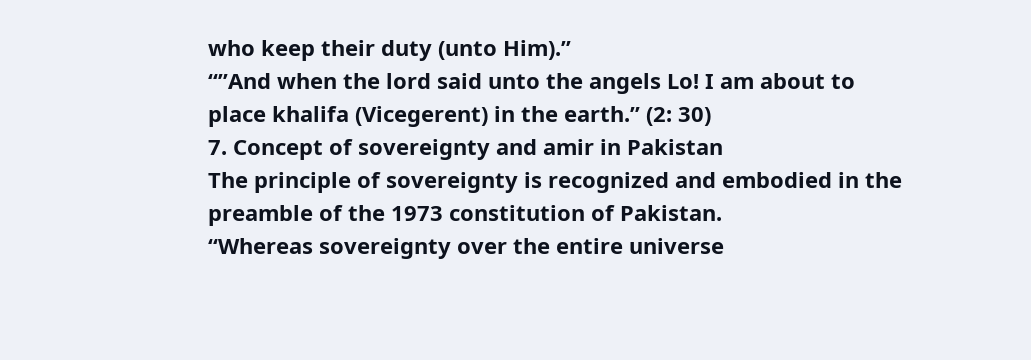who keep their duty (unto Him).”
“”And when the lord said unto the angels Lo! I am about to place khalifa (Vicegerent) in the earth.” (2: 30)
7. Concept of sovereignty and amir in Pakistan
The principle of sovereignty is recognized and embodied in the preamble of the 1973 constitution of Pakistan.
“Whereas sovereignty over the entire universe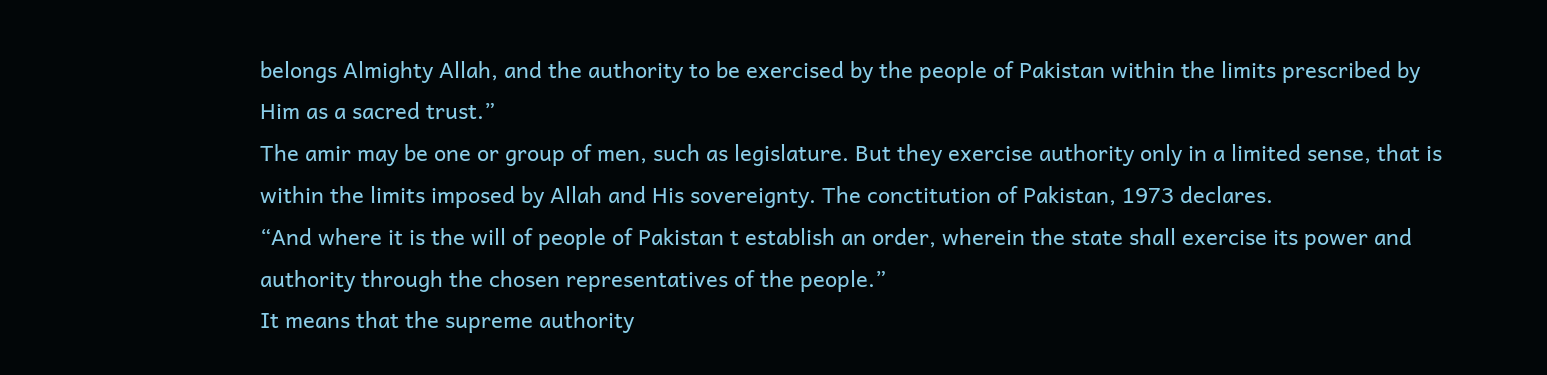belongs Almighty Allah, and the authority to be exercised by the people of Pakistan within the limits prescribed by Him as a sacred trust.”
The amir may be one or group of men, such as legislature. But they exercise authority only in a limited sense, that is within the limits imposed by Allah and His sovereignty. The conctitution of Pakistan, 1973 declares.
“And where it is the will of people of Pakistan t establish an order, wherein the state shall exercise its power and authority through the chosen representatives of the people.”
It means that the supreme authority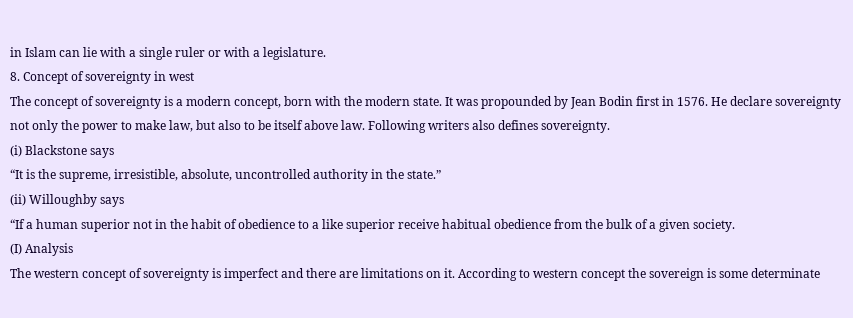in Islam can lie with a single ruler or with a legislature.
8. Concept of sovereignty in west
The concept of sovereignty is a modern concept, born with the modern state. It was propounded by Jean Bodin first in 1576. He declare sovereignty not only the power to make law, but also to be itself above law. Following writers also defines sovereignty.
(i) Blackstone says
“It is the supreme, irresistible, absolute, uncontrolled authority in the state.”
(ii) Willoughby says
“If a human superior not in the habit of obedience to a like superior receive habitual obedience from the bulk of a given society.
(I) Analysis
The western concept of sovereignty is imperfect and there are limitations on it. According to western concept the sovereign is some determinate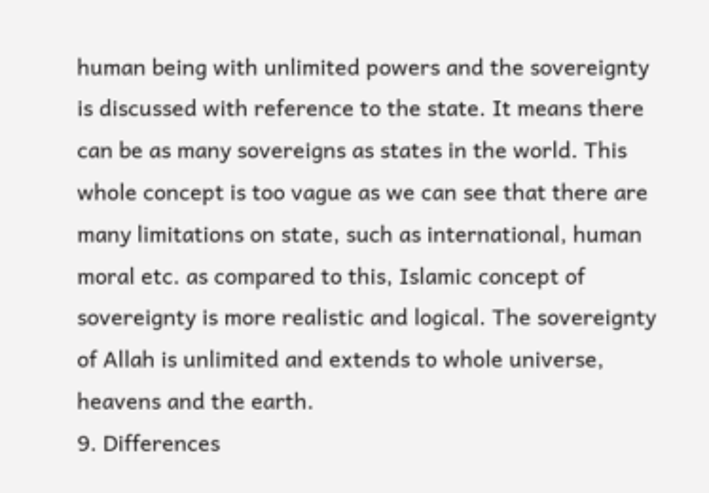human being with unlimited powers and the sovereignty is discussed with reference to the state. It means there can be as many sovereigns as states in the world. This whole concept is too vague as we can see that there are many limitations on state, such as international, human moral etc. as compared to this, Islamic concept of sovereignty is more realistic and logical. The sovereignty of Allah is unlimited and extends to whole universe, heavens and the earth.
9. Differences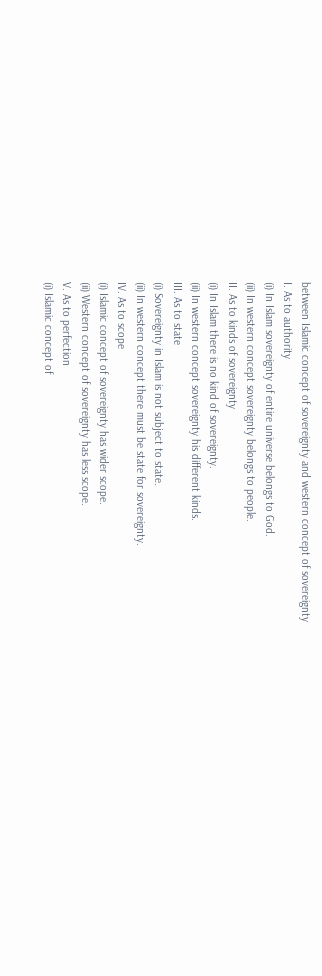between Islamic concept of sovereignty and western concept of sovereignty
I. As to authority
(i) In Islam sovereignty of entire universe belongs to God.
(ii) In western concept sovereignty belongs to people.
II. As to kinds of sovereignty
(i) In Islam there is no kind of sovereignty.
(ii) In western concept sovereignty his different kinds.
III. As to state
(i) Sovereignty in Islam is not subject to state.
(ii) In western concept there must be state for sovereignty.
IV. As to scope
(i) Islamic concept of sovereignty has wider scope.
(ii) Western concept of sovereignty has less scope.
V. As to perfection
(i) Islamic concept of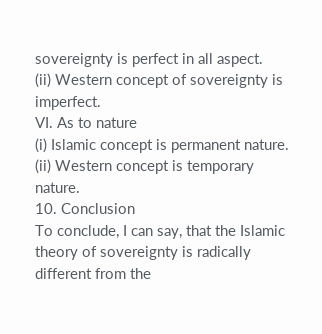sovereignty is perfect in all aspect.
(ii) Western concept of sovereignty is imperfect.
VI. As to nature
(i) Islamic concept is permanent nature.
(ii) Western concept is temporary nature.
10. Conclusion
To conclude, I can say, that the Islamic theory of sovereignty is radically different from the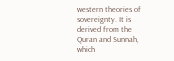western theories of sovereignty. It is derived from the Quran and Sunnah, which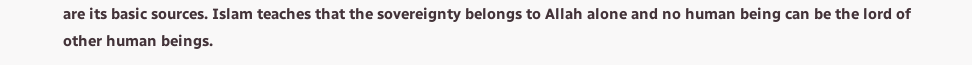are its basic sources. Islam teaches that the sovereignty belongs to Allah alone and no human being can be the lord of other human beings.